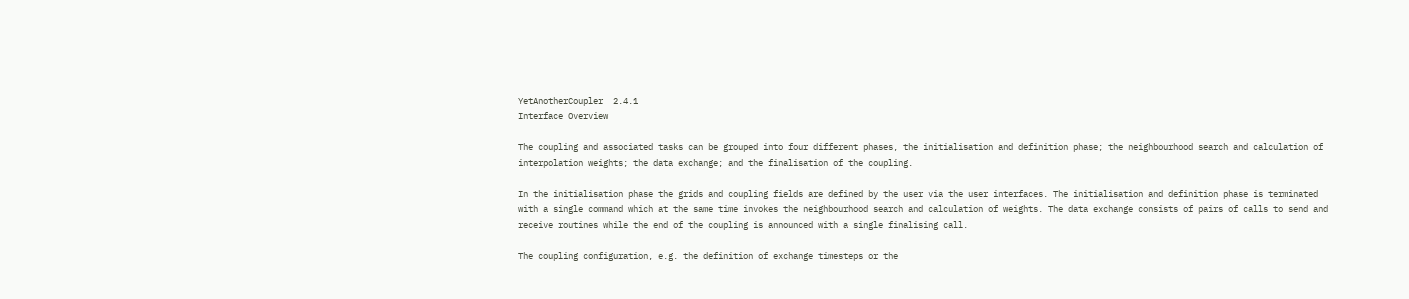YetAnotherCoupler  2.4.1
Interface Overview

The coupling and associated tasks can be grouped into four different phases, the initialisation and definition phase; the neighbourhood search and calculation of interpolation weights; the data exchange; and the finalisation of the coupling.

In the initialisation phase the grids and coupling fields are defined by the user via the user interfaces. The initialisation and definition phase is terminated with a single command which at the same time invokes the neighbourhood search and calculation of weights. The data exchange consists of pairs of calls to send and receive routines while the end of the coupling is announced with a single finalising call.

The coupling configuration, e.g. the definition of exchange timesteps or the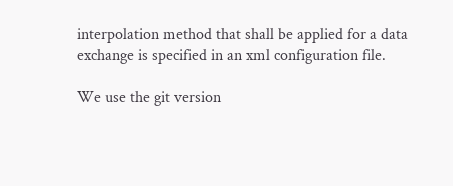interpolation method that shall be applied for a data exchange is specified in an xml configuration file.

We use the git version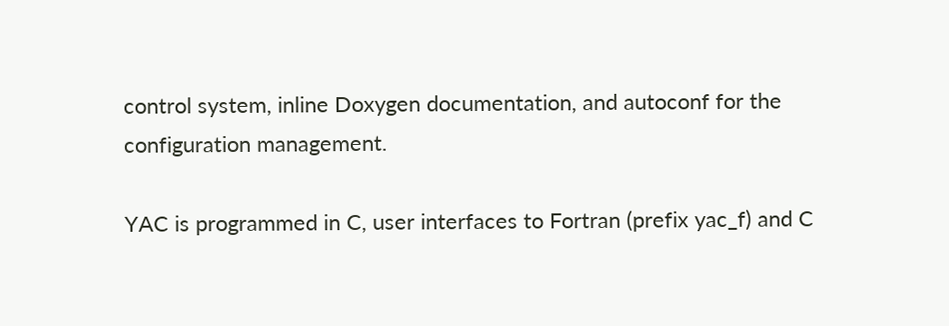control system, inline Doxygen documentation, and autoconf for the configuration management.

YAC is programmed in C, user interfaces to Fortran (prefix yac_f) and C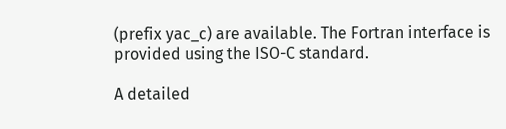(prefix yac_c) are available. The Fortran interface is provided using the ISO-C standard.

A detailed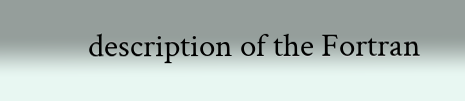description of the Fortran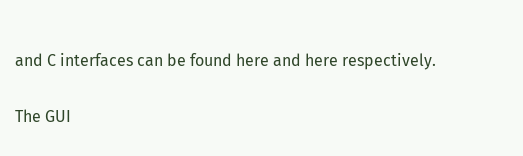and C interfaces can be found here and here respectively.

The GUI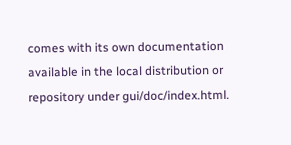comes with its own documentation available in the local distribution or repository under gui/doc/index.html.